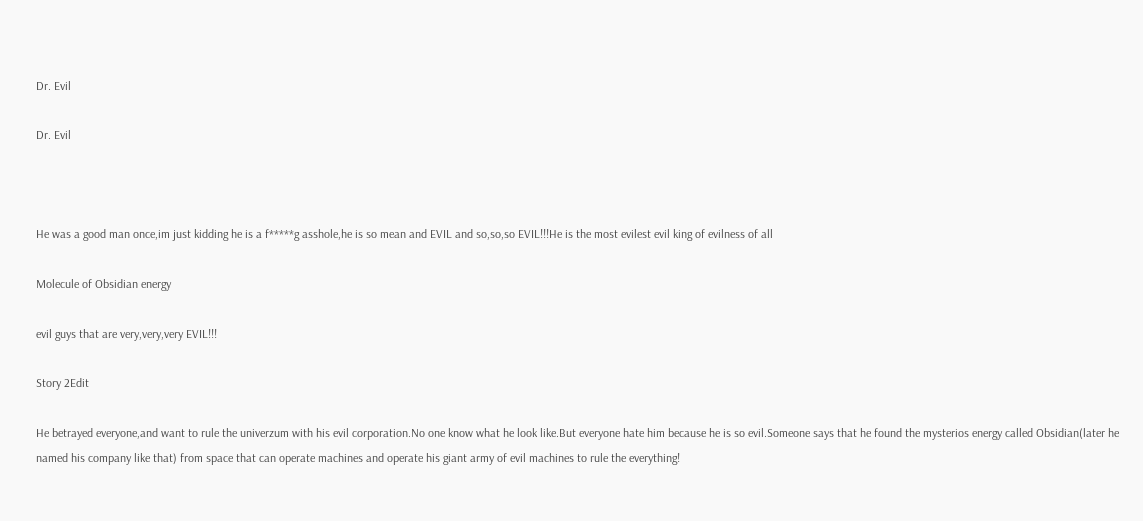Dr. Evil

Dr. Evil



He was a good man once,im just kidding he is a f*****g asshole,he is so mean and EVIL and so,so,so EVIL!!!He is the most evilest evil king of evilness of all

Molecule of Obsidian energy

evil guys that are very,very,very EVIL!!!

Story 2Edit

He betrayed everyone,and want to rule the univerzum with his evil corporation.No one know what he look like.But everyone hate him because he is so evil.Someone says that he found the mysterios energy called Obsidian(later he named his company like that) from space that can operate machines and operate his giant army of evil machines to rule the everything!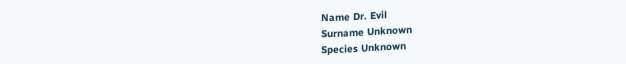Name Dr. Evil
Surname Unknown
Species Unknown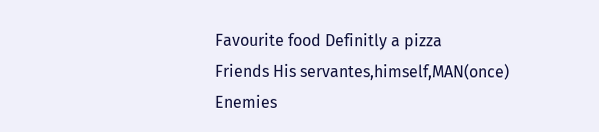Favourite food Definitly a pizza
Friends His servantes,himself,MAN(once)
Enemies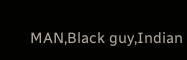MAN,Black guy,Indian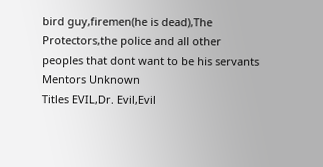bird guy,firemen(he is dead),The Protectors,the police and all other peoples that dont want to be his servants
Mentors Unknown
Titles EVIL,Dr. Evil,Evil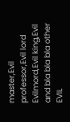master,Evil professor,Evil lord Evilmord,Evil king,Evil and bla bla bla other EVIL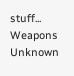stuff...
Weapons Unknown